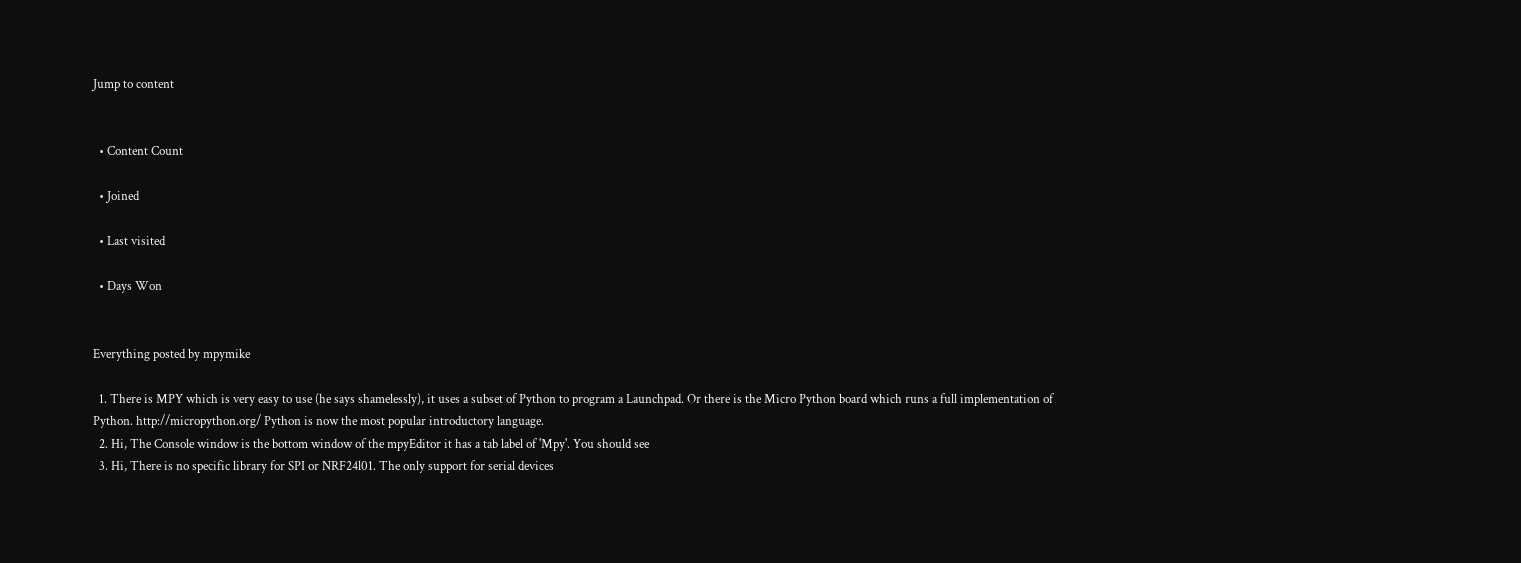Jump to content


  • Content Count

  • Joined

  • Last visited

  • Days Won


Everything posted by mpymike

  1. There is MPY which is very easy to use (he says shamelessly), it uses a subset of Python to program a Launchpad. Or there is the Micro Python board which runs a full implementation of Python. http://micropython.org/ Python is now the most popular introductory language.
  2. Hi, The Console window is the bottom window of the mpyEditor it has a tab label of 'Mpy'. You should see
  3. Hi, There is no specific library for SPI or NRF24l01. The only support for serial devices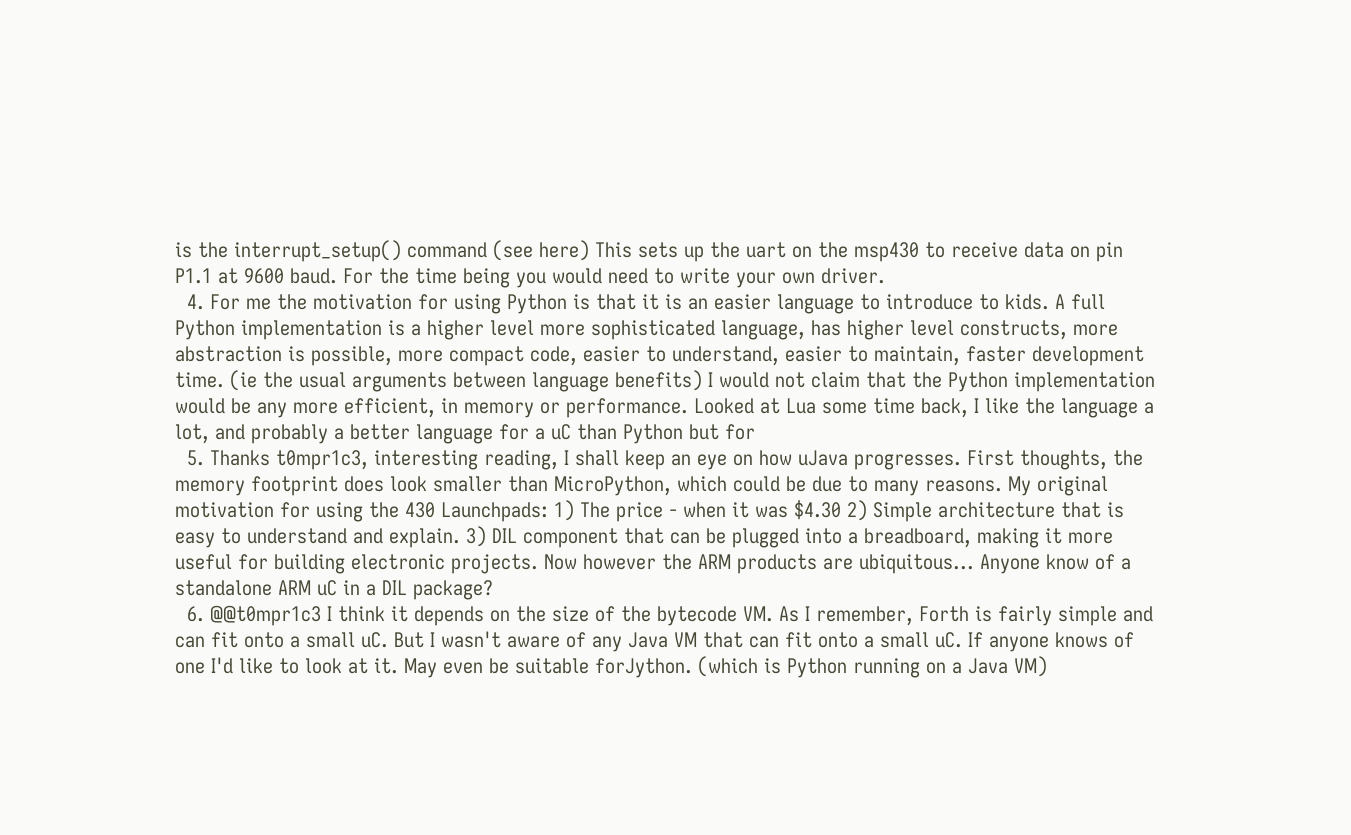is the interrupt_setup() command (see here) This sets up the uart on the msp430 to receive data on pin P1.1 at 9600 baud. For the time being you would need to write your own driver.
  4. For me the motivation for using Python is that it is an easier language to introduce to kids. A full Python implementation is a higher level more sophisticated language, has higher level constructs, more abstraction is possible, more compact code, easier to understand, easier to maintain, faster development time. (ie the usual arguments between language benefits) I would not claim that the Python implementation would be any more efficient, in memory or performance. Looked at Lua some time back, I like the language a lot, and probably a better language for a uC than Python but for
  5. Thanks t0mpr1c3, interesting reading, I shall keep an eye on how uJava progresses. First thoughts, the memory footprint does look smaller than MicroPython, which could be due to many reasons. My original motivation for using the 430 Launchpads: 1) The price - when it was $4.30 2) Simple architecture that is easy to understand and explain. 3) DIL component that can be plugged into a breadboard, making it more useful for building electronic projects. Now however the ARM products are ubiquitous... Anyone know of a standalone ARM uC in a DIL package?
  6. @@t0mpr1c3 I think it depends on the size of the bytecode VM. As I remember, Forth is fairly simple and can fit onto a small uC. But I wasn't aware of any Java VM that can fit onto a small uC. If anyone knows of one I'd like to look at it. May even be suitable forJython. (which is Python running on a Java VM)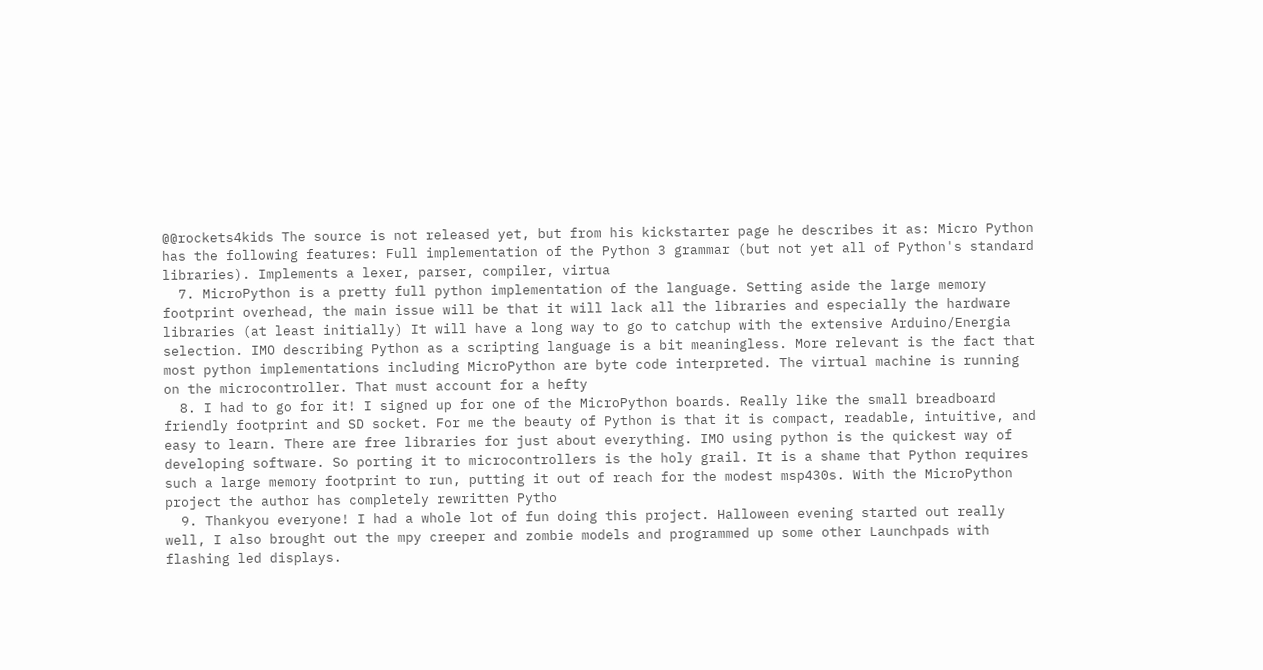@@rockets4kids The source is not released yet, but from his kickstarter page he describes it as: Micro Python has the following features: Full implementation of the Python 3 grammar (but not yet all of Python's standard libraries). Implements a lexer, parser, compiler, virtua
  7. MicroPython is a pretty full python implementation of the language. Setting aside the large memory footprint overhead, the main issue will be that it will lack all the libraries and especially the hardware libraries (at least initially) It will have a long way to go to catchup with the extensive Arduino/Energia selection. IMO describing Python as a scripting language is a bit meaningless. More relevant is the fact that most python implementations including MicroPython are byte code interpreted. The virtual machine is running on the microcontroller. That must account for a hefty
  8. I had to go for it! I signed up for one of the MicroPython boards. Really like the small breadboard friendly footprint and SD socket. For me the beauty of Python is that it is compact, readable, intuitive, and easy to learn. There are free libraries for just about everything. IMO using python is the quickest way of developing software. So porting it to microcontrollers is the holy grail. It is a shame that Python requires such a large memory footprint to run, putting it out of reach for the modest msp430s. With the MicroPython project the author has completely rewritten Pytho
  9. Thankyou everyone! I had a whole lot of fun doing this project. Halloween evening started out really well, I also brought out the mpy creeper and zombie models and programmed up some other Launchpads with flashing led displays.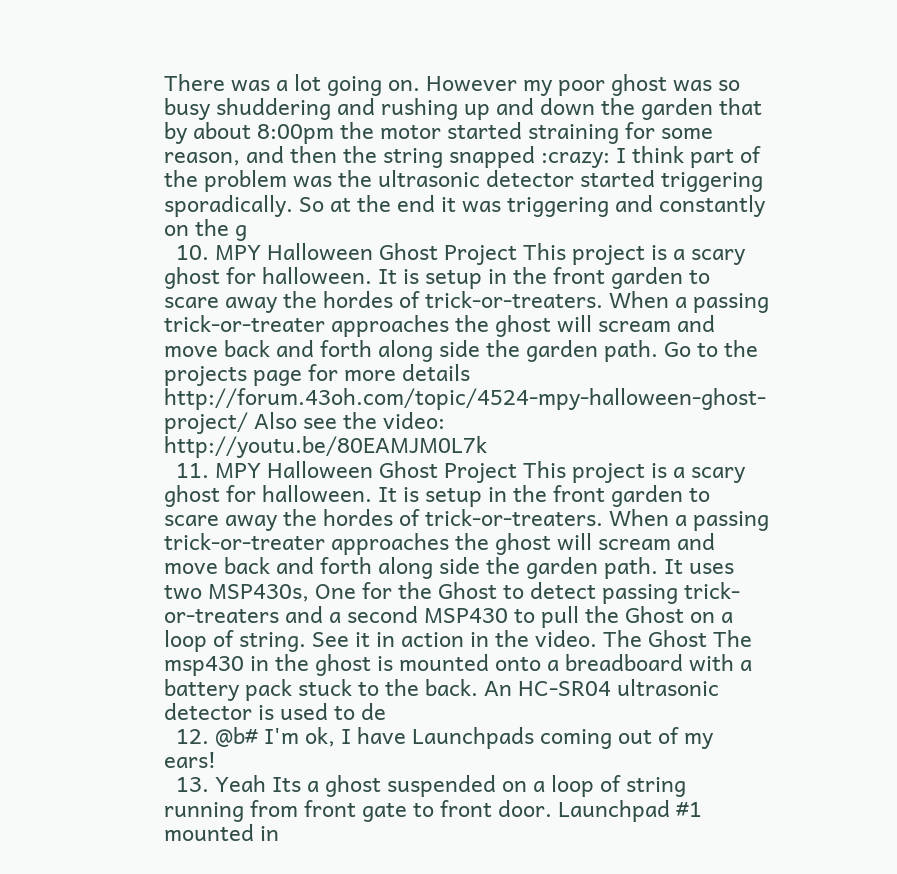There was a lot going on. However my poor ghost was so busy shuddering and rushing up and down the garden that by about 8:00pm the motor started straining for some reason, and then the string snapped :crazy: I think part of the problem was the ultrasonic detector started triggering sporadically. So at the end it was triggering and constantly on the g
  10. MPY Halloween Ghost Project This project is a scary ghost for halloween. It is setup in the front garden to scare away the hordes of trick-or-treaters. When a passing trick-or-treater approaches the ghost will scream and move back and forth along side the garden path. Go to the projects page for more details http://forum.43oh.com/topic/4524-mpy-halloween-ghost-project/ Also see the video: http://youtu.be/80EAMJM0L7k
  11. MPY Halloween Ghost Project This project is a scary ghost for halloween. It is setup in the front garden to scare away the hordes of trick-or-treaters. When a passing trick-or-treater approaches the ghost will scream and move back and forth along side the garden path. It uses two MSP430s, One for the Ghost to detect passing trick-or-treaters and a second MSP430 to pull the Ghost on a loop of string. See it in action in the video. The Ghost The msp430 in the ghost is mounted onto a breadboard with a battery pack stuck to the back. An HC-SR04 ultrasonic detector is used to de
  12. @b# I'm ok, I have Launchpads coming out of my ears!
  13. Yeah Its a ghost suspended on a loop of string running from front gate to front door. Launchpad #1 mounted in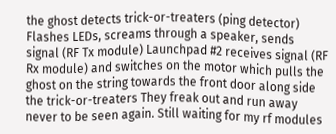the ghost detects trick-or-treaters (ping detector) Flashes LEDs, screams through a speaker, sends signal (RF Tx module) Launchpad #2 receives signal (RF Rx module) and switches on the motor which pulls the ghost on the string towards the front door along side the trick-or-treaters They freak out and run away never to be seen again. Still waiting for my rf modules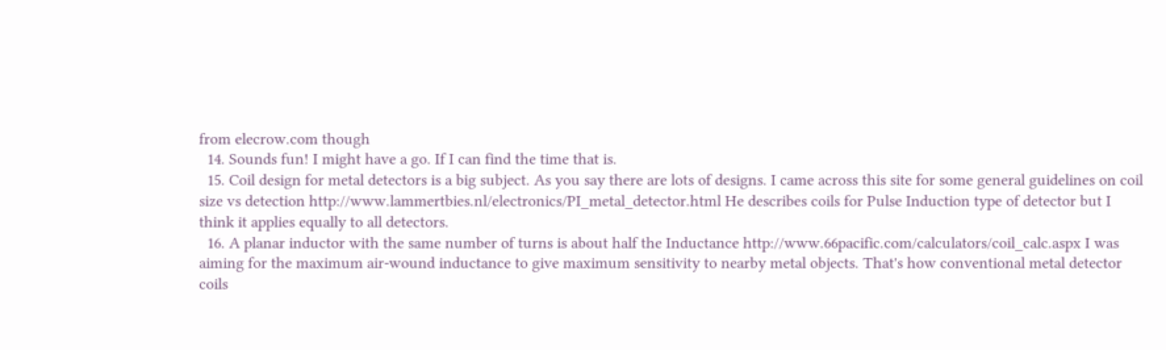from elecrow.com though
  14. Sounds fun! I might have a go. If I can find the time that is.
  15. Coil design for metal detectors is a big subject. As you say there are lots of designs. I came across this site for some general guidelines on coil size vs detection http://www.lammertbies.nl/electronics/PI_metal_detector.html He describes coils for Pulse Induction type of detector but I think it applies equally to all detectors.
  16. A planar inductor with the same number of turns is about half the Inductance http://www.66pacific.com/calculators/coil_calc.aspx I was aiming for the maximum air-wound inductance to give maximum sensitivity to nearby metal objects. That's how conventional metal detector coils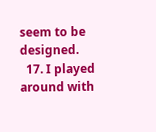seem to be designed.
  17. I played around with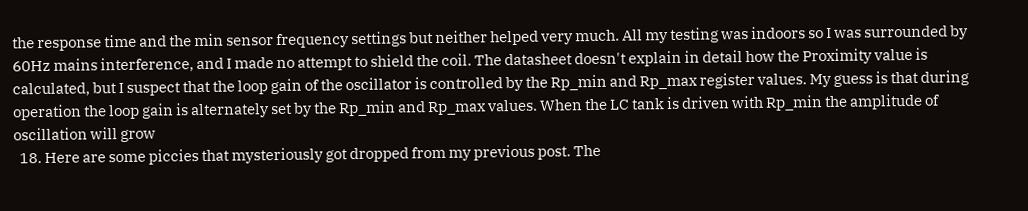the response time and the min sensor frequency settings but neither helped very much. All my testing was indoors so I was surrounded by 60Hz mains interference, and I made no attempt to shield the coil. The datasheet doesn't explain in detail how the Proximity value is calculated, but I suspect that the loop gain of the oscillator is controlled by the Rp_min and Rp_max register values. My guess is that during operation the loop gain is alternately set by the Rp_min and Rp_max values. When the LC tank is driven with Rp_min the amplitude of oscillation will grow
  18. Here are some piccies that mysteriously got dropped from my previous post. The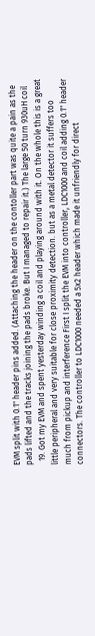EVM split with 0.1" header pins added. (Attaching the header on the contoller part was quite a pain as the pads lifted and the tracks joining the pads broke. But I managed to repair it.) The large 50 turn 930uH coil
  19. Got my EVM and spent yesterday winding a coil and playing around with it. On the whole this is a great little peripheral and very suitable for close proximity detection. but as a metal detector it suffers too much from pickup and interference First I split the EVM into controller, LDC1000 and coil adding 0.1" header connectors. The controller to LDC1000 needed a 5x2 header which made it unfriendly for direct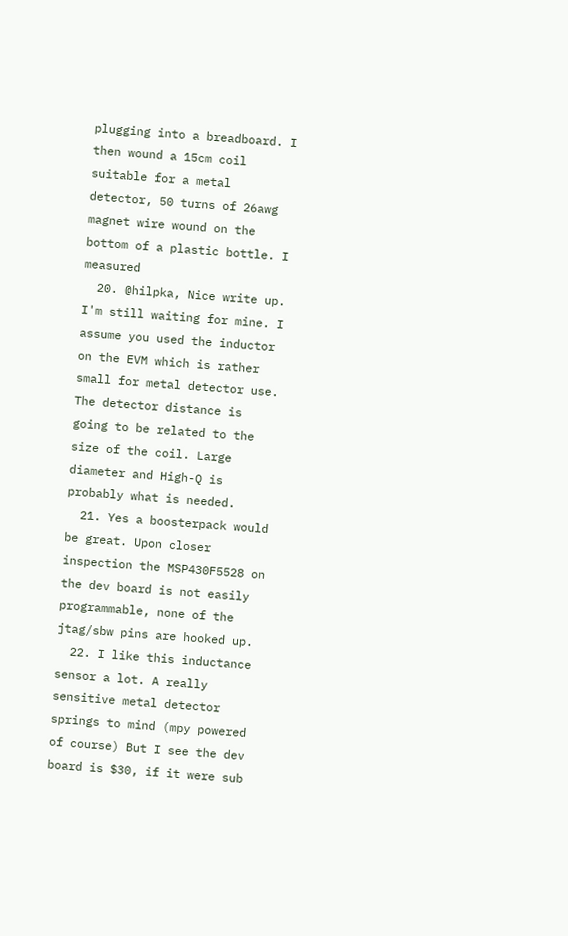plugging into a breadboard. I then wound a 15cm coil suitable for a metal detector, 50 turns of 26awg magnet wire wound on the bottom of a plastic bottle. I measured
  20. @hilpka, Nice write up. I'm still waiting for mine. I assume you used the inductor on the EVM which is rather small for metal detector use. The detector distance is going to be related to the size of the coil. Large diameter and High-Q is probably what is needed.
  21. Yes a boosterpack would be great. Upon closer inspection the MSP430F5528 on the dev board is not easily programmable, none of the jtag/sbw pins are hooked up.
  22. I like this inductance sensor a lot. A really sensitive metal detector springs to mind (mpy powered of course) But I see the dev board is $30, if it were sub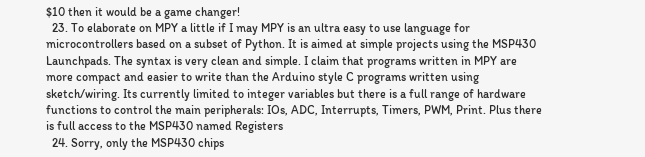$10 then it would be a game changer!
  23. To elaborate on MPY a little if I may MPY is an ultra easy to use language for microcontrollers based on a subset of Python. It is aimed at simple projects using the MSP430 Launchpads. The syntax is very clean and simple. I claim that programs written in MPY are more compact and easier to write than the Arduino style C programs written using sketch/wiring. Its currently limited to integer variables but there is a full range of hardware functions to control the main peripherals: IOs, ADC, Interrupts, Timers, PWM, Print. Plus there is full access to the MSP430 named Registers
  24. Sorry, only the MSP430 chips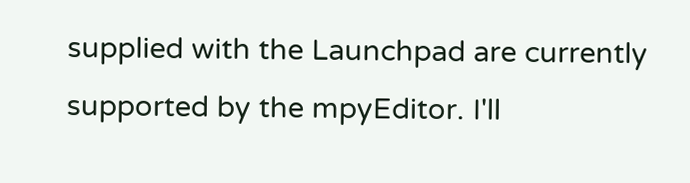supplied with the Launchpad are currently supported by the mpyEditor. I'll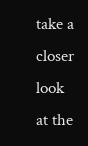take a closer look at the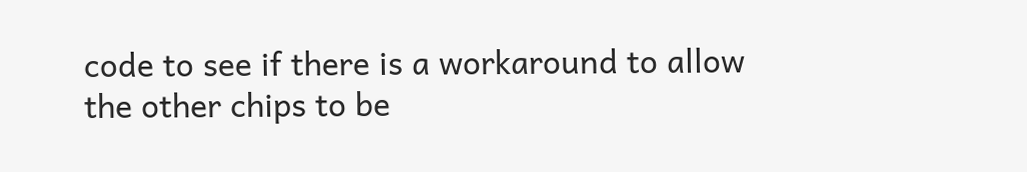code to see if there is a workaround to allow the other chips to be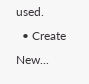used.
  • Create New...